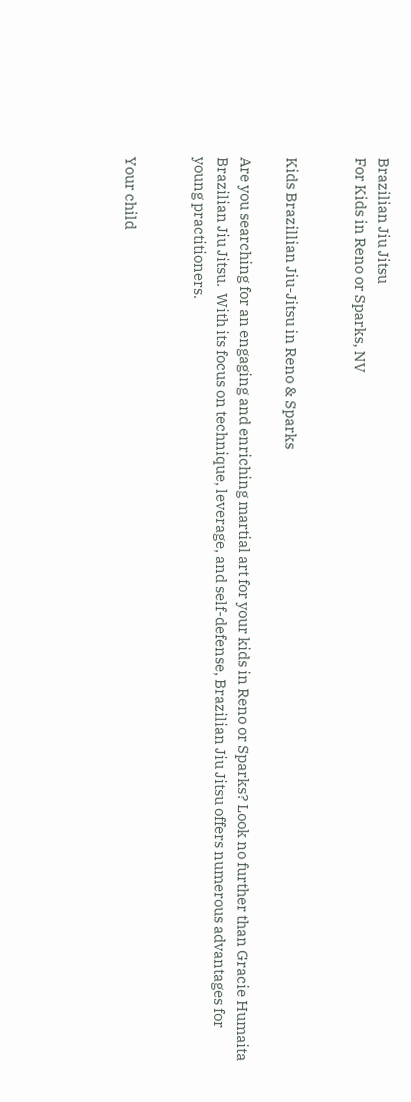Brazilian Jiu Jitsu
For Kids in Reno or Sparks, NV


Kids Brazillian Jiu-Jitsu in Reno & Sparks

Are you searching for an engaging and enriching martial art for your kids in Reno or Sparks? Look no further than Gracie Humaita Brazilian Jiu Jitsu.  With its focus on technique, leverage, and self-defense, Brazilian Jiu Jitsu offers numerous advantages for young practitioners.


Your child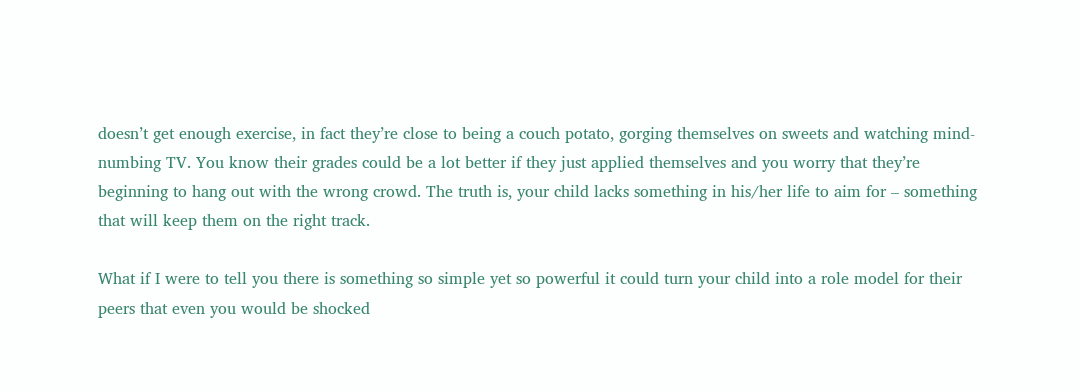doesn’t get enough exercise, in fact they’re close to being a couch potato, gorging themselves on sweets and watching mind-numbing TV. You know their grades could be a lot better if they just applied themselves and you worry that they’re beginning to hang out with the wrong crowd. The truth is, your child lacks something in his/her life to aim for – something that will keep them on the right track.

What if I were to tell you there is something so simple yet so powerful it could turn your child into a role model for their peers that even you would be shocked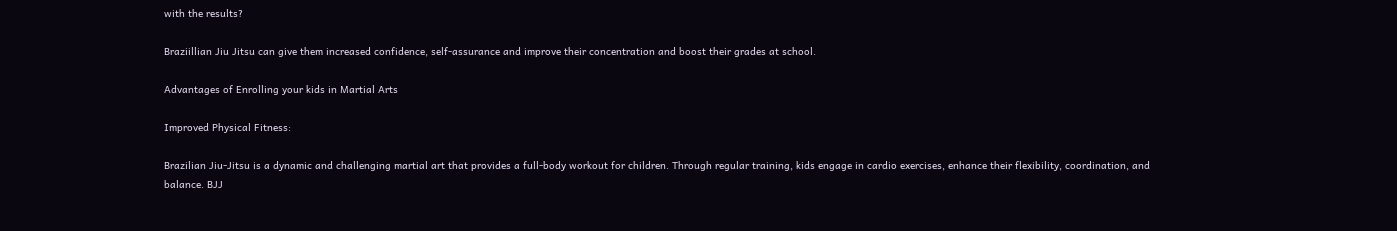with the results?

Braziillian Jiu Jitsu can give them increased confidence, self-assurance and improve their concentration and boost their grades at school.

Advantages of Enrolling your kids in Martial Arts

Improved Physical Fitness:

Brazilian Jiu-Jitsu is a dynamic and challenging martial art that provides a full-body workout for children. Through regular training, kids engage in cardio exercises, enhance their flexibility, coordination, and balance. BJJ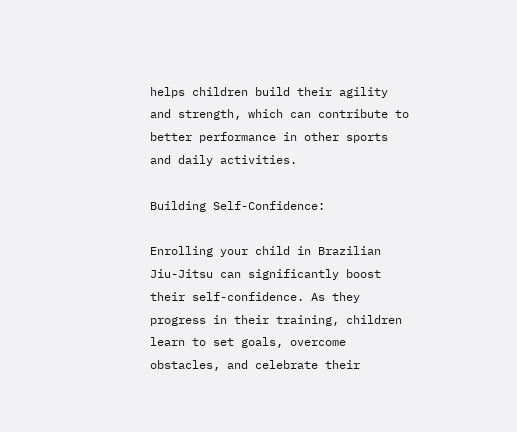helps children build their agility and strength, which can contribute to better performance in other sports and daily activities.

Building Self-Confidence:

Enrolling your child in Brazilian Jiu-Jitsu can significantly boost their self-confidence. As they progress in their training, children learn to set goals, overcome obstacles, and celebrate their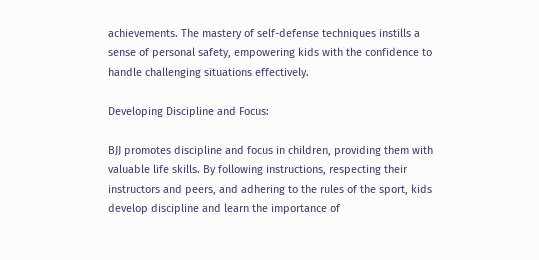achievements. The mastery of self-defense techniques instills a sense of personal safety, empowering kids with the confidence to handle challenging situations effectively.

Developing Discipline and Focus:

BJJ promotes discipline and focus in children, providing them with valuable life skills. By following instructions, respecting their instructors and peers, and adhering to the rules of the sport, kids develop discipline and learn the importance of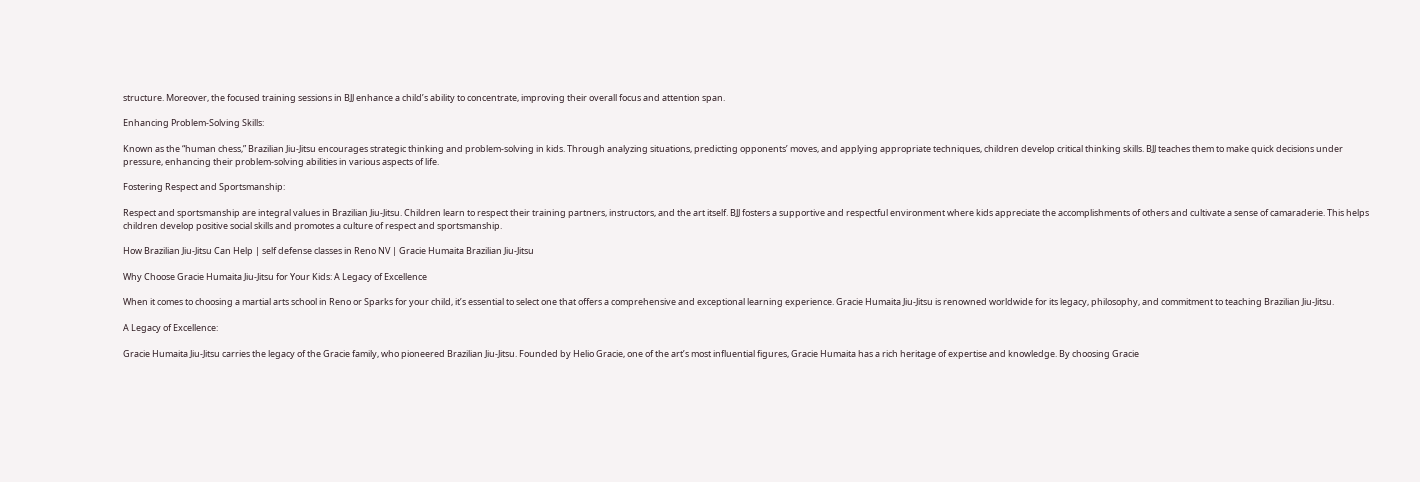structure. Moreover, the focused training sessions in BJJ enhance a child’s ability to concentrate, improving their overall focus and attention span.

Enhancing Problem-Solving Skills:

Known as the “human chess,” Brazilian Jiu-Jitsu encourages strategic thinking and problem-solving in kids. Through analyzing situations, predicting opponents’ moves, and applying appropriate techniques, children develop critical thinking skills. BJJ teaches them to make quick decisions under pressure, enhancing their problem-solving abilities in various aspects of life.

Fostering Respect and Sportsmanship:

Respect and sportsmanship are integral values in Brazilian Jiu-Jitsu. Children learn to respect their training partners, instructors, and the art itself. BJJ fosters a supportive and respectful environment where kids appreciate the accomplishments of others and cultivate a sense of camaraderie. This helps children develop positive social skills and promotes a culture of respect and sportsmanship.

How Brazilian Jiu-Jitsu Can Help | self defense classes in Reno NV | Gracie Humaita Brazilian Jiu-Jitsu

Why Choose Gracie Humaita Jiu-Jitsu for Your Kids: A Legacy of Excellence

When it comes to choosing a martial arts school in Reno or Sparks for your child, it’s essential to select one that offers a comprehensive and exceptional learning experience. Gracie Humaita Jiu-Jitsu is renowned worldwide for its legacy, philosophy, and commitment to teaching Brazilian Jiu-Jitsu.

A Legacy of Excellence:

Gracie Humaita Jiu-Jitsu carries the legacy of the Gracie family, who pioneered Brazilian Jiu-Jitsu. Founded by Helio Gracie, one of the art’s most influential figures, Gracie Humaita has a rich heritage of expertise and knowledge. By choosing Gracie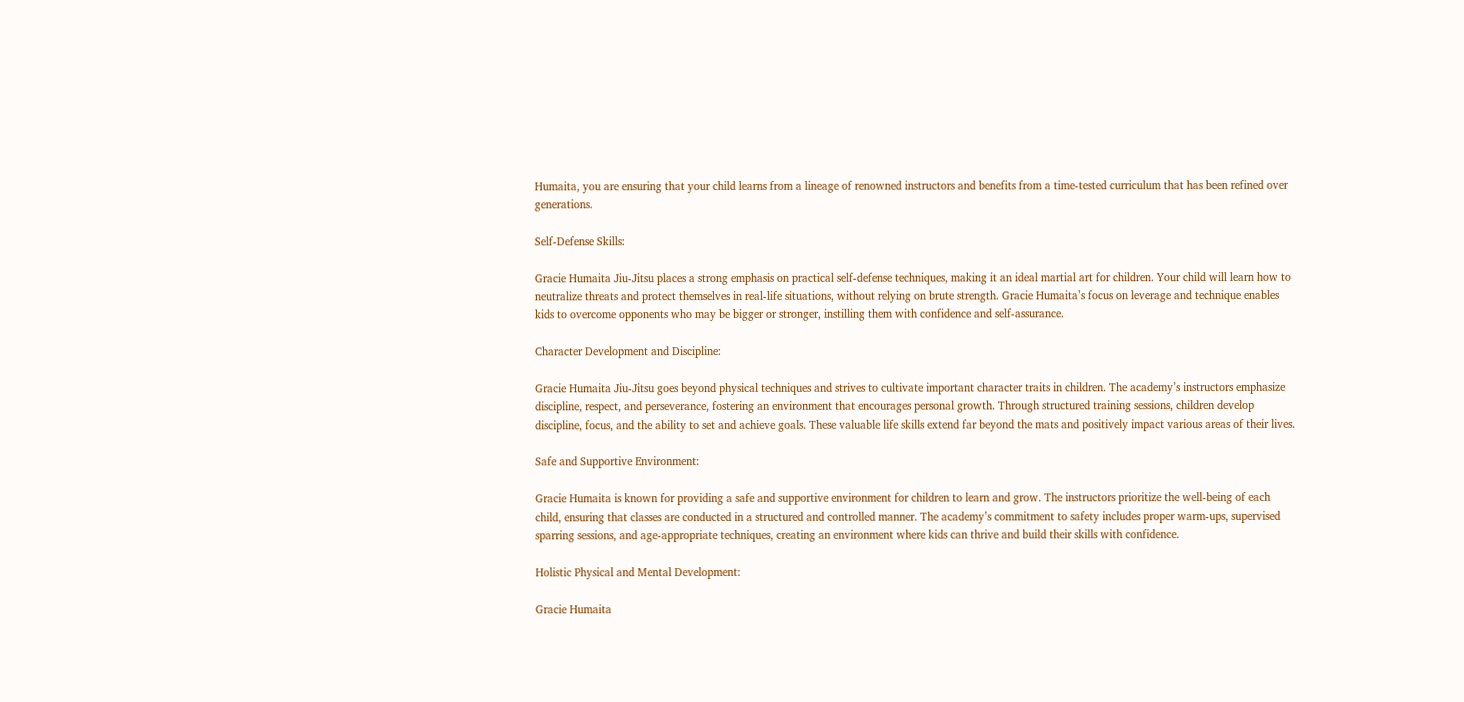Humaita, you are ensuring that your child learns from a lineage of renowned instructors and benefits from a time-tested curriculum that has been refined over generations.

Self-Defense Skills:

Gracie Humaita Jiu-Jitsu places a strong emphasis on practical self-defense techniques, making it an ideal martial art for children. Your child will learn how to neutralize threats and protect themselves in real-life situations, without relying on brute strength. Gracie Humaita’s focus on leverage and technique enables kids to overcome opponents who may be bigger or stronger, instilling them with confidence and self-assurance.

Character Development and Discipline:

Gracie Humaita Jiu-Jitsu goes beyond physical techniques and strives to cultivate important character traits in children. The academy’s instructors emphasize discipline, respect, and perseverance, fostering an environment that encourages personal growth. Through structured training sessions, children develop discipline, focus, and the ability to set and achieve goals. These valuable life skills extend far beyond the mats and positively impact various areas of their lives.

Safe and Supportive Environment:

Gracie Humaita is known for providing a safe and supportive environment for children to learn and grow. The instructors prioritize the well-being of each child, ensuring that classes are conducted in a structured and controlled manner. The academy’s commitment to safety includes proper warm-ups, supervised sparring sessions, and age-appropriate techniques, creating an environment where kids can thrive and build their skills with confidence.

Holistic Physical and Mental Development:

Gracie Humaita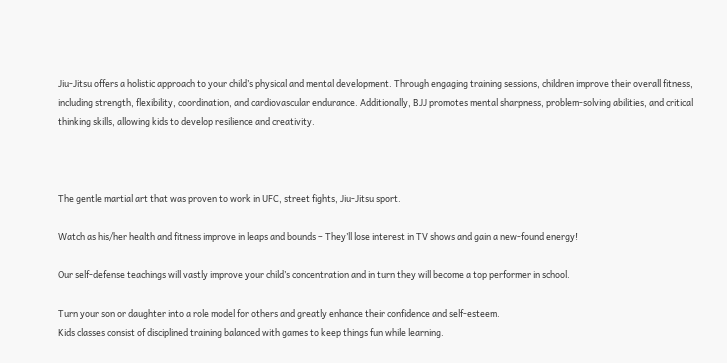Jiu-Jitsu offers a holistic approach to your child’s physical and mental development. Through engaging training sessions, children improve their overall fitness, including strength, flexibility, coordination, and cardiovascular endurance. Additionally, BJJ promotes mental sharpness, problem-solving abilities, and critical thinking skills, allowing kids to develop resilience and creativity.



The gentle martial art that was proven to work in UFC, street fights, Jiu-Jitsu sport.

Watch as his/her health and fitness improve in leaps and bounds – They’ll lose interest in TV shows and gain a new-found energy!

Our self-defense teachings will vastly improve your child’s concentration and in turn they will become a top performer in school.

Turn your son or daughter into a role model for others and greatly enhance their confidence and self-esteem.
Kids classes consist of disciplined training balanced with games to keep things fun while learning.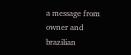a message from owner and brazilian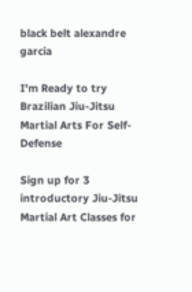black belt alexandre garcia

I'm Ready to try Brazilian Jiu-Jitsu Martial Arts For Self-Defense

Sign up for 3 introductory Jiu-Jitsu Martial Art Classes for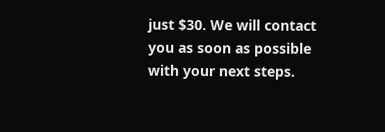just $30. We will contact you as soon as possible with your next steps.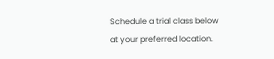Schedule a trial class below at your preferred location.